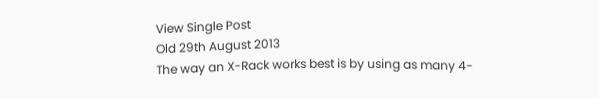View Single Post
Old 29th August 2013
The way an X-Rack works best is by using as many 4-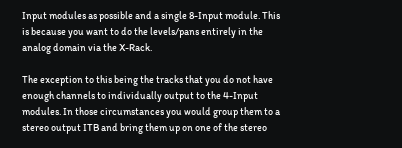Input modules as possible and a single 8-Input module. This is because you want to do the levels/pans entirely in the analog domain via the X-Rack.

The exception to this being the tracks that you do not have enough channels to individually output to the 4-Input modules. In those circumstances you would group them to a stereo output ITB and bring them up on one of the stereo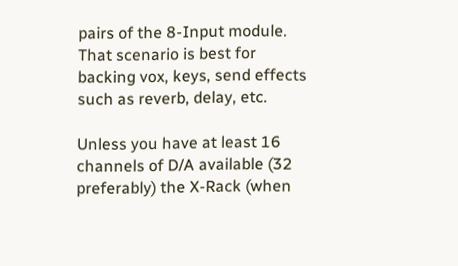pairs of the 8-Input module. That scenario is best for backing vox, keys, send effects such as reverb, delay, etc.

Unless you have at least 16 channels of D/A available (32 preferably) the X-Rack (when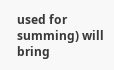used for summing) will bring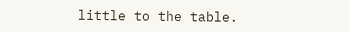little to the table.